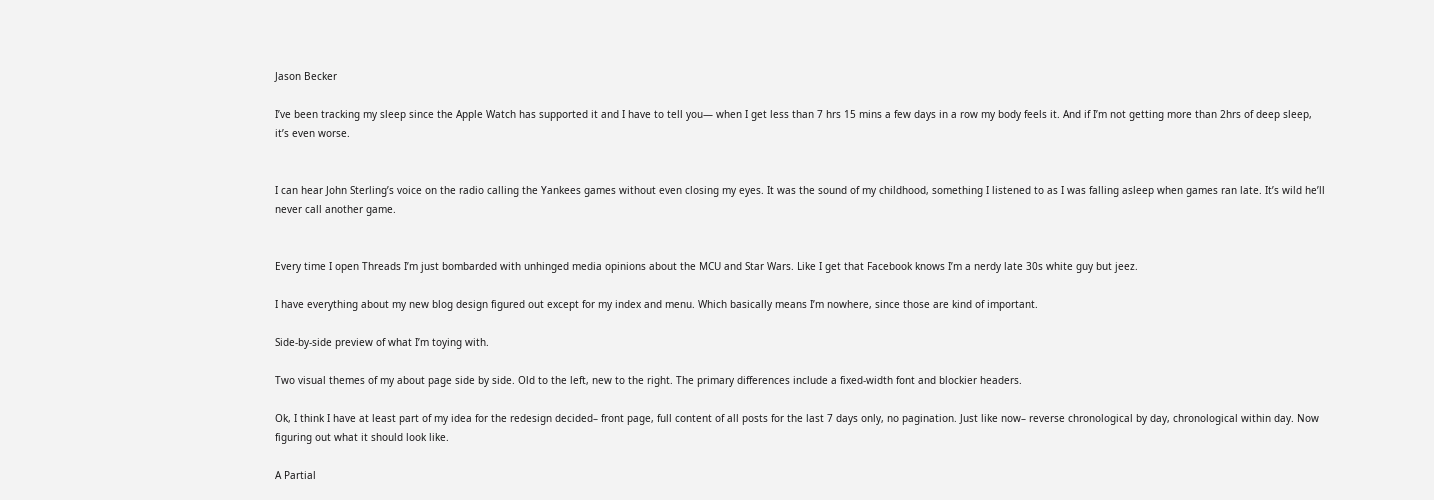Jason Becker

I’ve been tracking my sleep since the Apple Watch has supported it and I have to tell you— when I get less than 7 hrs 15 mins a few days in a row my body feels it. And if I’m not getting more than 2hrs of deep sleep, it’s even worse.


I can hear John Sterling’s voice on the radio calling the Yankees games without even closing my eyes. It was the sound of my childhood, something I listened to as I was falling asleep when games ran late. It’s wild he’ll never call another game.


Every time I open Threads I’m just bombarded with unhinged media opinions about the MCU and Star Wars. Like I get that Facebook knows I’m a nerdy late 30s white guy but jeez.

I have everything about my new blog design figured out except for my index and menu. Which basically means I’m nowhere, since those are kind of important.

Side-by-side preview of what I’m toying with.

Two visual themes of my about page side by side. Old to the left, new to the right. The primary differences include a fixed-width font and blockier headers.

Ok, I think I have at least part of my idea for the redesign decided– front page, full content of all posts for the last 7 days only, no pagination. Just like now– reverse chronological by day, chronological within day. Now figuring out what it should look like.

A Partial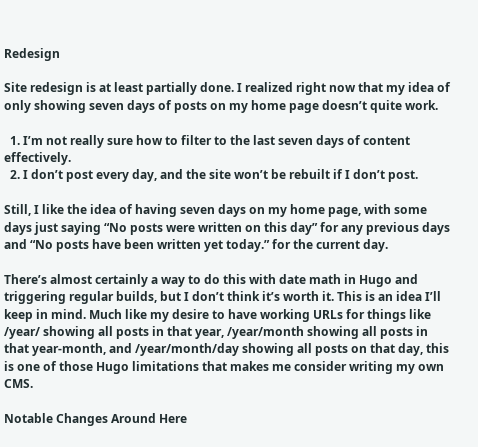Redesign

Site redesign is at least partially done. I realized right now that my idea of only showing seven days of posts on my home page doesn’t quite work.

  1. I’m not really sure how to filter to the last seven days of content effectively.
  2. I don’t post every day, and the site won’t be rebuilt if I don’t post.

Still, I like the idea of having seven days on my home page, with some days just saying “No posts were written on this day” for any previous days and “No posts have been written yet today.” for the current day.

There’s almost certainly a way to do this with date math in Hugo and triggering regular builds, but I don’t think it’s worth it. This is an idea I’ll keep in mind. Much like my desire to have working URLs for things like /year/ showing all posts in that year, /year/month showing all posts in that year-month, and /year/month/day showing all posts on that day, this is one of those Hugo limitations that makes me consider writing my own CMS.

Notable Changes Around Here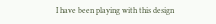I have been playing with this design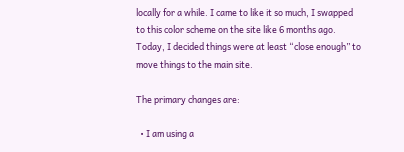locally for a while. I came to like it so much, I swapped to this color scheme on the site like 6 months ago. Today, I decided things were at least “close enough” to move things to the main site.

The primary changes are:

  • I am using a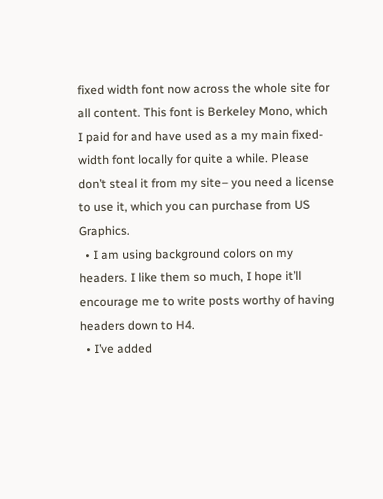fixed width font now across the whole site for all content. This font is Berkeley Mono, which I paid for and have used as a my main fixed-width font locally for quite a while. Please don’t steal it from my site– you need a license to use it, which you can purchase from US Graphics.
  • I am using background colors on my headers. I like them so much, I hope it’ll encourage me to write posts worthy of having headers down to H4.
  • I’ve added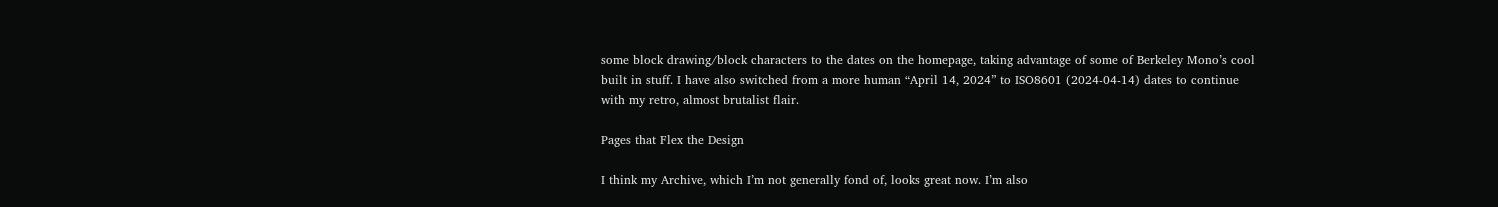some block drawing/block characters to the dates on the homepage, taking advantage of some of Berkeley Mono’s cool built in stuff. I have also switched from a more human “April 14, 2024” to ISO8601 (2024-04-14) dates to continue with my retro, almost brutalist flair.

Pages that Flex the Design

I think my Archive, which I’m not generally fond of, looks great now. I’m also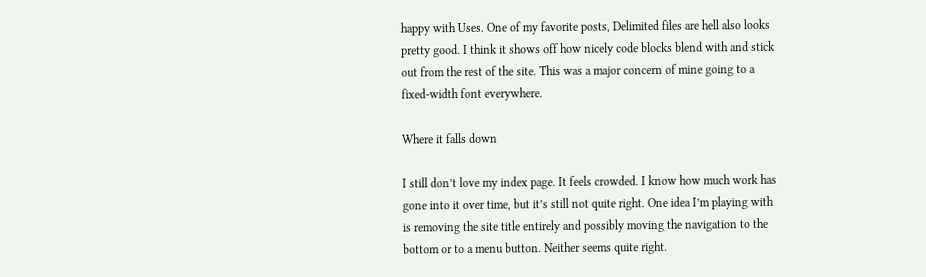happy with Uses. One of my favorite posts, Delimited files are hell also looks pretty good. I think it shows off how nicely code blocks blend with and stick out from the rest of the site. This was a major concern of mine going to a fixed-width font everywhere.

Where it falls down

I still don’t love my index page. It feels crowded. I know how much work has gone into it over time, but it’s still not quite right. One idea I’m playing with is removing the site title entirely and possibly moving the navigation to the bottom or to a menu button. Neither seems quite right.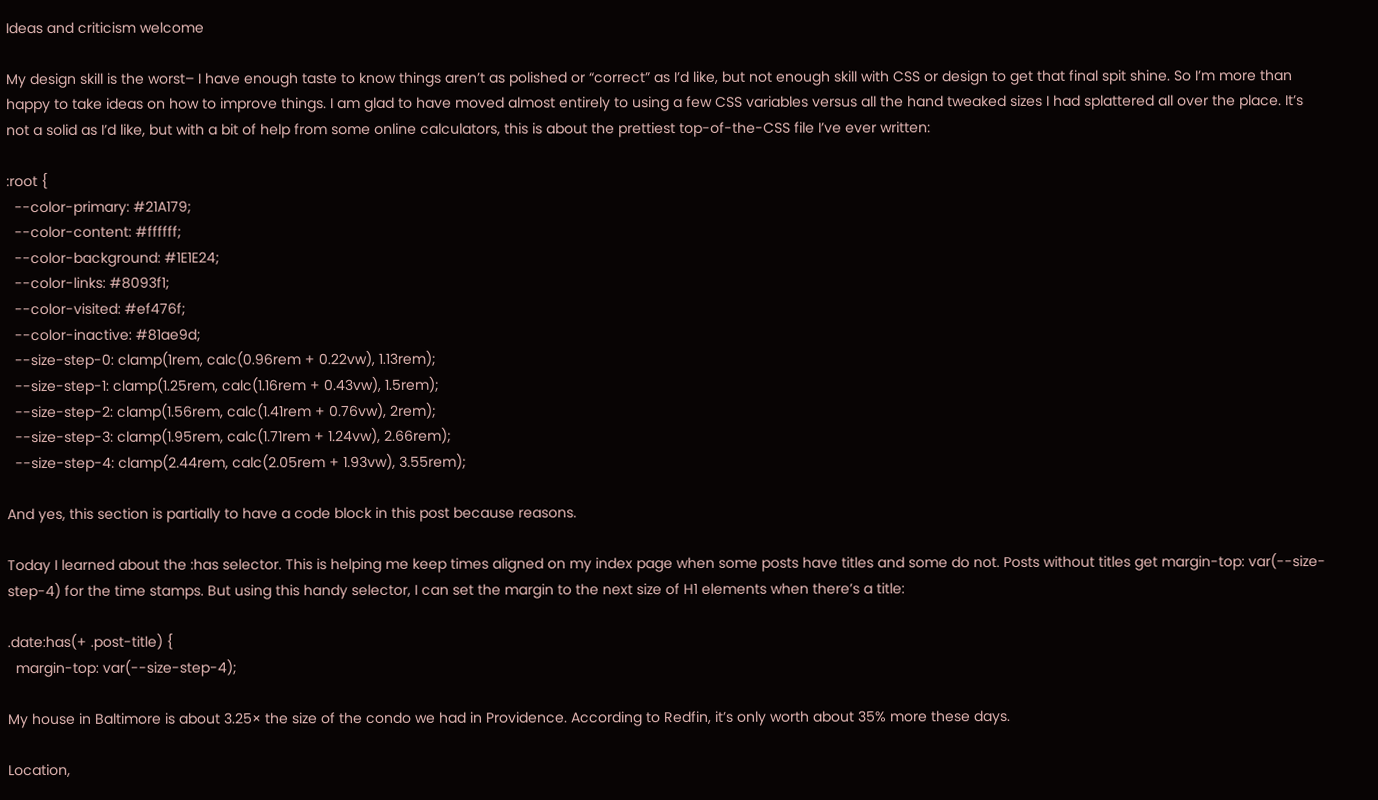Ideas and criticism welcome

My design skill is the worst– I have enough taste to know things aren’t as polished or “correct” as I’d like, but not enough skill with CSS or design to get that final spit shine. So I’m more than happy to take ideas on how to improve things. I am glad to have moved almost entirely to using a few CSS variables versus all the hand tweaked sizes I had splattered all over the place. It’s not a solid as I’d like, but with a bit of help from some online calculators, this is about the prettiest top-of-the-CSS file I’ve ever written:

:root {
  --color-primary: #21A179;
  --color-content: #ffffff;
  --color-background: #1E1E24;
  --color-links: #8093f1;
  --color-visited: #ef476f;
  --color-inactive: #81ae9d;
  --size-step-0: clamp(1rem, calc(0.96rem + 0.22vw), 1.13rem);
  --size-step-1: clamp(1.25rem, calc(1.16rem + 0.43vw), 1.5rem);
  --size-step-2: clamp(1.56rem, calc(1.41rem + 0.76vw), 2rem);
  --size-step-3: clamp(1.95rem, calc(1.71rem + 1.24vw), 2.66rem);
  --size-step-4: clamp(2.44rem, calc(2.05rem + 1.93vw), 3.55rem);

And yes, this section is partially to have a code block in this post because reasons.

Today I learned about the :has selector. This is helping me keep times aligned on my index page when some posts have titles and some do not. Posts without titles get margin-top: var(--size-step-4) for the time stamps. But using this handy selector, I can set the margin to the next size of H1 elements when there’s a title:

.date:has(+ .post-title) {
  margin-top: var(--size-step-4);

My house in Baltimore is about 3.25× the size of the condo we had in Providence. According to Redfin, it’s only worth about 35% more these days.

Location,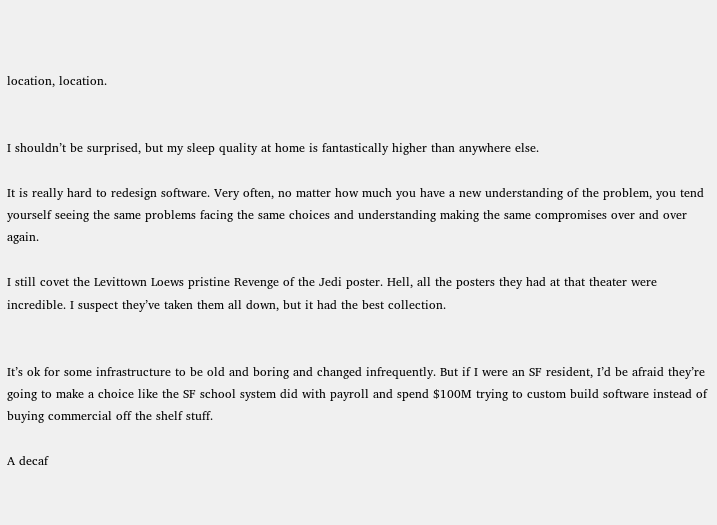location, location.


I shouldn’t be surprised, but my sleep quality at home is fantastically higher than anywhere else.

It is really hard to redesign software. Very often, no matter how much you have a new understanding of the problem, you tend yourself seeing the same problems facing the same choices and understanding making the same compromises over and over again.

I still covet the Levittown Loews pristine Revenge of the Jedi poster. Hell, all the posters they had at that theater were incredible. I suspect they’ve taken them all down, but it had the best collection.


It’s ok for some infrastructure to be old and boring and changed infrequently. But if I were an SF resident, I’d be afraid they’re going to make a choice like the SF school system did with payroll and spend $100M trying to custom build software instead of buying commercial off the shelf stuff.

A decaf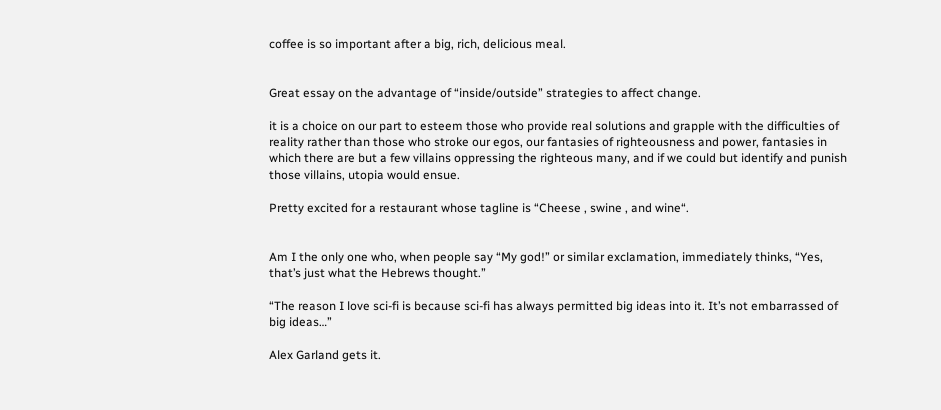coffee is so important after a big, rich, delicious meal.


Great essay on the advantage of “inside/outside” strategies to affect change.

it is a choice on our part to esteem those who provide real solutions and grapple with the difficulties of reality rather than those who stroke our egos, our fantasies of righteousness and power, fantasies in which there are but a few villains oppressing the righteous many, and if we could but identify and punish those villains, utopia would ensue.

Pretty excited for a restaurant whose tagline is “Cheese , swine , and wine“.


Am I the only one who, when people say “My god!” or similar exclamation, immediately thinks, “Yes, that’s just what the Hebrews thought.”

“The reason I love sci-fi is because sci-fi has always permitted big ideas into it. It’s not embarrassed of big ideas…”

Alex Garland gets it.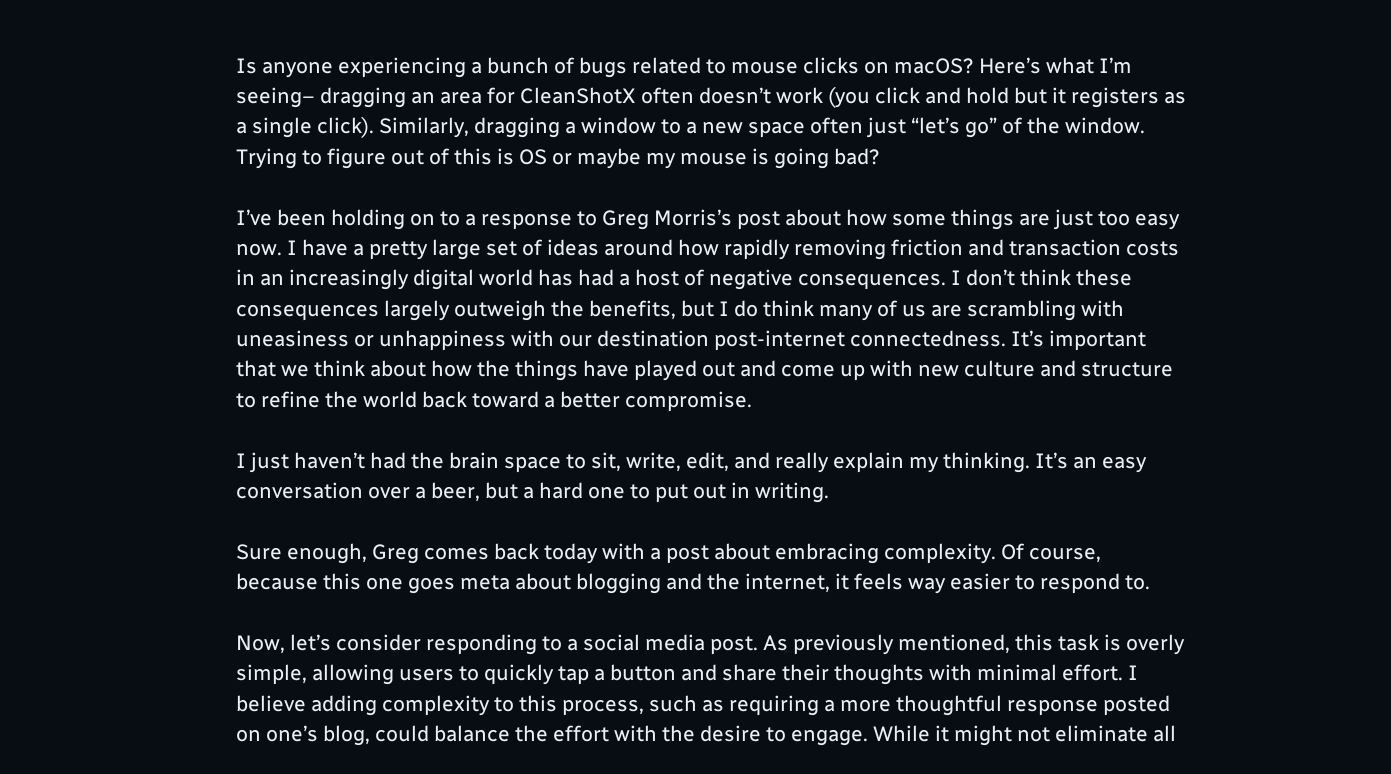Is anyone experiencing a bunch of bugs related to mouse clicks on macOS? Here’s what I’m seeing– dragging an area for CleanShotX often doesn’t work (you click and hold but it registers as a single click). Similarly, dragging a window to a new space often just “let’s go” of the window. Trying to figure out of this is OS or maybe my mouse is going bad?

I’ve been holding on to a response to Greg Morris’s post about how some things are just too easy now. I have a pretty large set of ideas around how rapidly removing friction and transaction costs in an increasingly digital world has had a host of negative consequences. I don’t think these consequences largely outweigh the benefits, but I do think many of us are scrambling with uneasiness or unhappiness with our destination post-internet connectedness. It’s important that we think about how the things have played out and come up with new culture and structure to refine the world back toward a better compromise.

I just haven’t had the brain space to sit, write, edit, and really explain my thinking. It’s an easy conversation over a beer, but a hard one to put out in writing.

Sure enough, Greg comes back today with a post about embracing complexity. Of course, because this one goes meta about blogging and the internet, it feels way easier to respond to.

Now, let’s consider responding to a social media post. As previously mentioned, this task is overly simple, allowing users to quickly tap a button and share their thoughts with minimal effort. I believe adding complexity to this process, such as requiring a more thoughtful response posted on one’s blog, could balance the effort with the desire to engage. While it might not eliminate all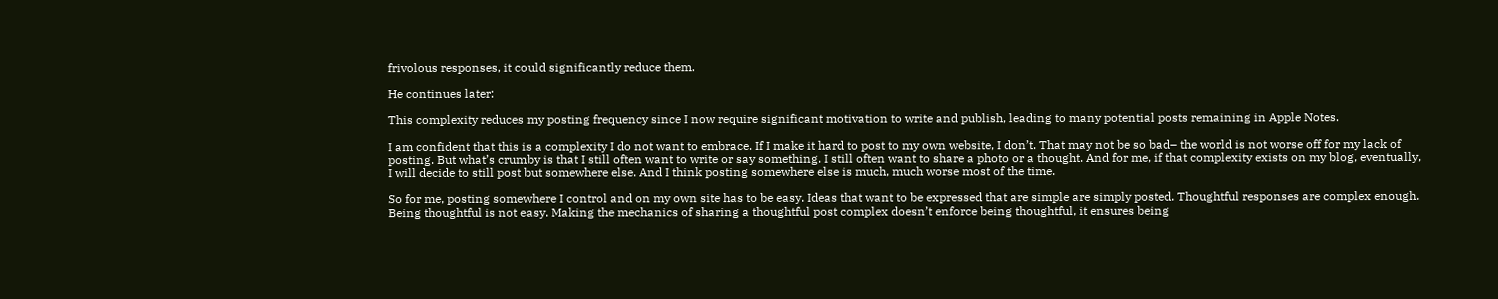frivolous responses, it could significantly reduce them.

He continues later:

This complexity reduces my posting frequency since I now require significant motivation to write and publish, leading to many potential posts remaining in Apple Notes.

I am confident that this is a complexity I do not want to embrace. If I make it hard to post to my own website, I don’t. That may not be so bad– the world is not worse off for my lack of posting. But what’s crumby is that I still often want to write or say something. I still often want to share a photo or a thought. And for me, if that complexity exists on my blog, eventually, I will decide to still post but somewhere else. And I think posting somewhere else is much, much worse most of the time.

So for me, posting somewhere I control and on my own site has to be easy. Ideas that want to be expressed that are simple are simply posted. Thoughtful responses are complex enough. Being thoughtful is not easy. Making the mechanics of sharing a thoughtful post complex doesn’t enforce being thoughtful, it ensures being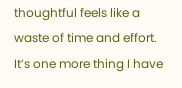thoughtful feels like a waste of time and effort. It’s one more thing I have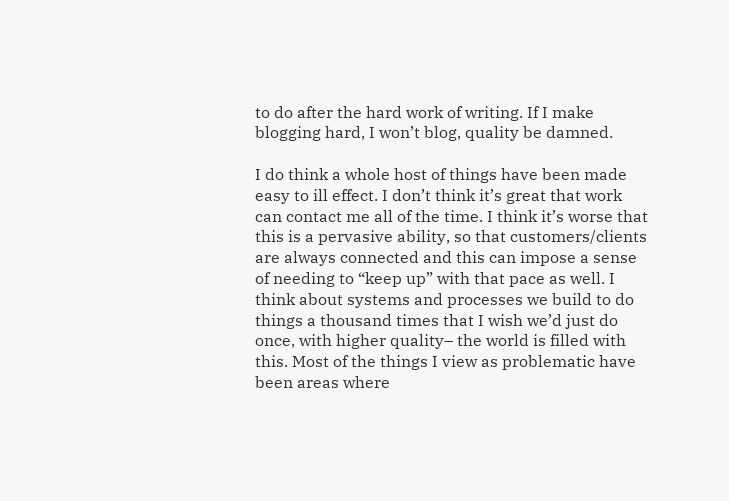to do after the hard work of writing. If I make blogging hard, I won’t blog, quality be damned.

I do think a whole host of things have been made easy to ill effect. I don’t think it’s great that work can contact me all of the time. I think it’s worse that this is a pervasive ability, so that customers/clients are always connected and this can impose a sense of needing to “keep up” with that pace as well. I think about systems and processes we build to do things a thousand times that I wish we’d just do once, with higher quality– the world is filled with this. Most of the things I view as problematic have been areas where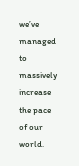we’ve managed to massively increase the pace of our world.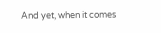And yet, when it comes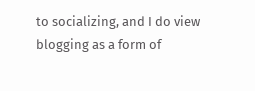to socializing, and I do view blogging as a form of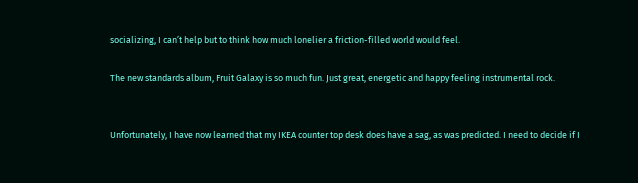socializing, I can’t help but to think how much lonelier a friction-filled world would feel.

The new standards album, Fruit Galaxy is so much fun. Just great, energetic and happy feeling instrumental rock.


Unfortunately, I have now learned that my IKEA counter top desk does have a sag, as was predicted. I need to decide if I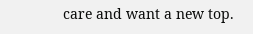care and want a new top.